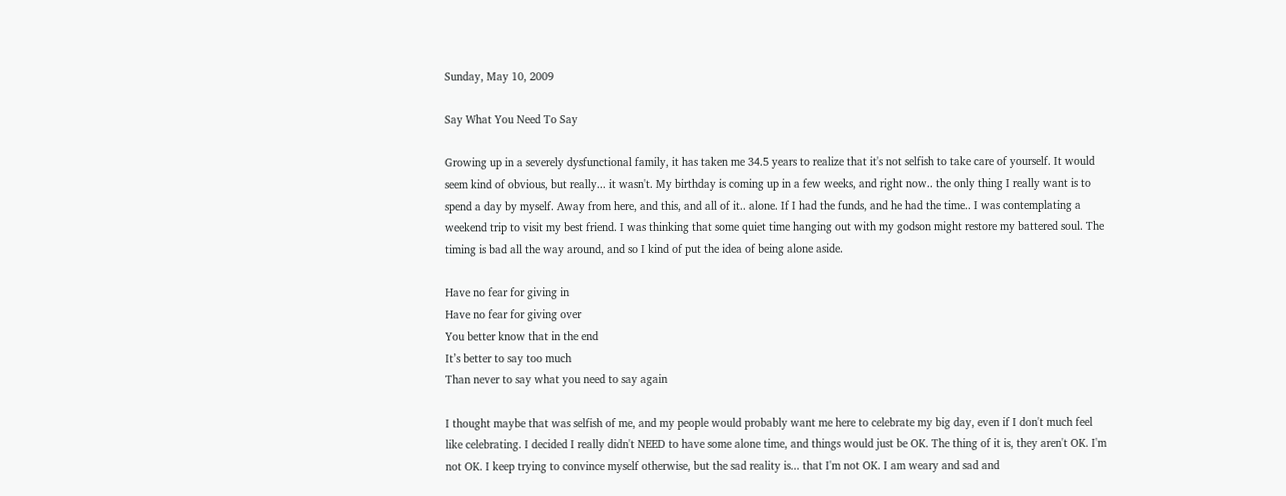Sunday, May 10, 2009

Say What You Need To Say

Growing up in a severely dysfunctional family, it has taken me 34.5 years to realize that it's not selfish to take care of yourself. It would seem kind of obvious, but really... it wasn't. My birthday is coming up in a few weeks, and right now.. the only thing I really want is to spend a day by myself. Away from here, and this, and all of it.. alone. If I had the funds, and he had the time.. I was contemplating a weekend trip to visit my best friend. I was thinking that some quiet time hanging out with my godson might restore my battered soul. The timing is bad all the way around, and so I kind of put the idea of being alone aside.

Have no fear for giving in
Have no fear for giving over
You better know that in the end
It’s better to say too much
Than never to say what you need to say again

I thought maybe that was selfish of me, and my people would probably want me here to celebrate my big day, even if I don't much feel like celebrating. I decided I really didn't NEED to have some alone time, and things would just be OK. The thing of it is, they aren't OK. I'm not OK. I keep trying to convince myself otherwise, but the sad reality is... that I'm not OK. I am weary and sad and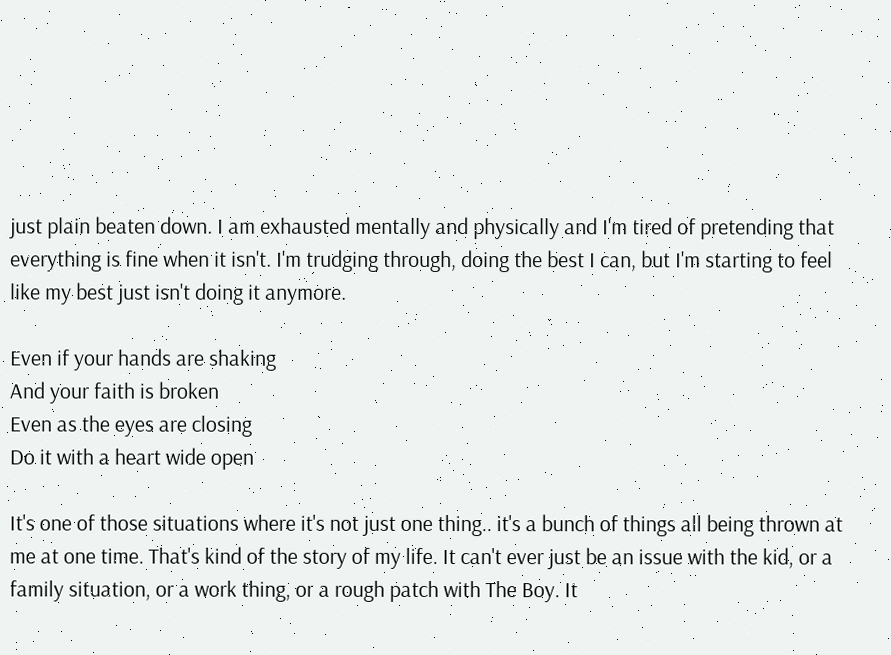just plain beaten down. I am exhausted mentally and physically and I'm tired of pretending that everything is fine when it isn't. I'm trudging through, doing the best I can, but I'm starting to feel like my best just isn't doing it anymore.

Even if your hands are shaking
And your faith is broken
Even as the eyes are closing
Do it with a heart wide open

It's one of those situations where it's not just one thing.. it's a bunch of things all being thrown at me at one time. That's kind of the story of my life. It can't ever just be an issue with the kid, or a family situation, or a work thing, or a rough patch with The Boy. It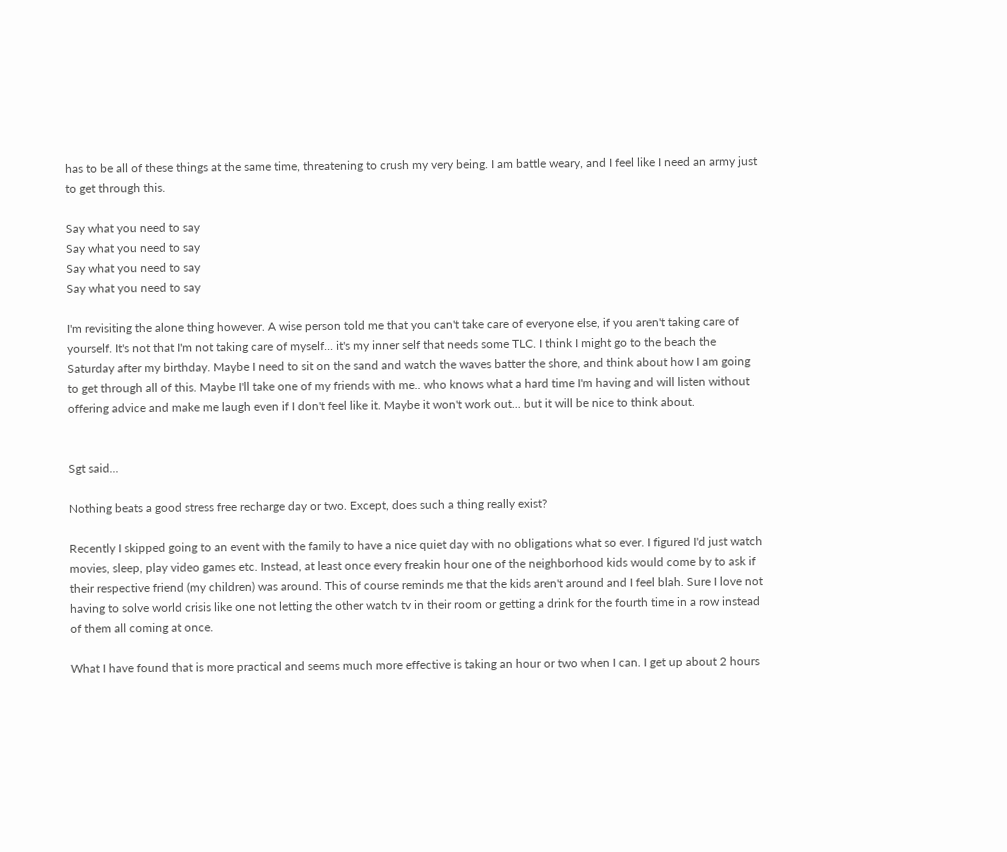has to be all of these things at the same time, threatening to crush my very being. I am battle weary, and I feel like I need an army just to get through this.

Say what you need to say
Say what you need to say
Say what you need to say
Say what you need to say

I'm revisiting the alone thing however. A wise person told me that you can't take care of everyone else, if you aren't taking care of yourself. It's not that I'm not taking care of myself... it's my inner self that needs some TLC. I think I might go to the beach the Saturday after my birthday. Maybe I need to sit on the sand and watch the waves batter the shore, and think about how I am going to get through all of this. Maybe I'll take one of my friends with me.. who knows what a hard time I'm having and will listen without offering advice and make me laugh even if I don't feel like it. Maybe it won't work out... but it will be nice to think about.


Sgt said...

Nothing beats a good stress free recharge day or two. Except, does such a thing really exist?

Recently I skipped going to an event with the family to have a nice quiet day with no obligations what so ever. I figured I'd just watch movies, sleep, play video games etc. Instead, at least once every freakin hour one of the neighborhood kids would come by to ask if their respective friend (my children) was around. This of course reminds me that the kids aren't around and I feel blah. Sure I love not having to solve world crisis like one not letting the other watch tv in their room or getting a drink for the fourth time in a row instead of them all coming at once.

What I have found that is more practical and seems much more effective is taking an hour or two when I can. I get up about 2 hours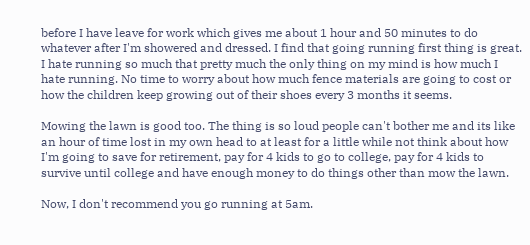before I have leave for work which gives me about 1 hour and 50 minutes to do whatever after I'm showered and dressed. I find that going running first thing is great. I hate running so much that pretty much the only thing on my mind is how much I hate running. No time to worry about how much fence materials are going to cost or how the children keep growing out of their shoes every 3 months it seems.

Mowing the lawn is good too. The thing is so loud people can't bother me and its like an hour of time lost in my own head to at least for a little while not think about how I'm going to save for retirement, pay for 4 kids to go to college, pay for 4 kids to survive until college and have enough money to do things other than mow the lawn.

Now, I don't recommend you go running at 5am.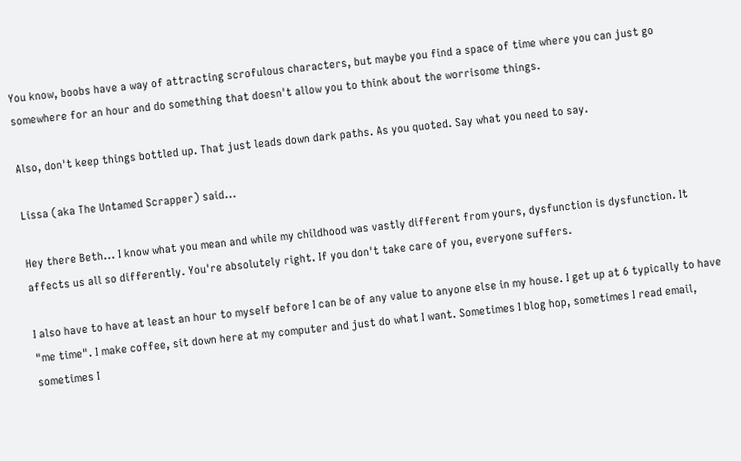You know, boobs have a way of attracting scrofulous characters, but maybe you find a space of time where you can just go somewhere for an hour and do something that doesn't allow you to think about the worrisome things.

Also, don't keep things bottled up. That just leads down dark paths. As you quoted. Say what you need to say.

Lissa (aka The Untamed Scrapper) said...

Hey there Beth... I know what you mean and while my childhood was vastly different from yours, dysfunction is dysfunction. It affects us all so differently. You're absolutely right. If you don't take care of you, everyone suffers.

I also have to have at least an hour to myself before I can be of any value to anyone else in my house. I get up at 6 typically to have "me time". I make coffee, sit down here at my computer and just do what I want. Sometimes I blog hop, sometimes I read email, sometimes I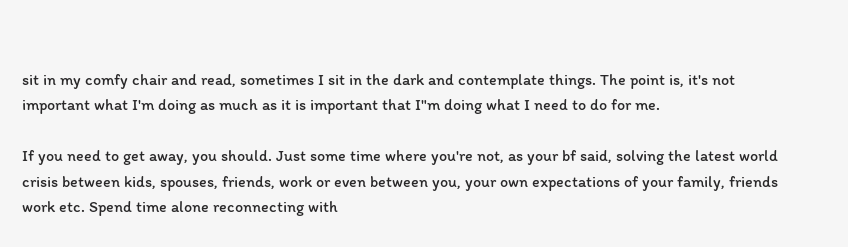sit in my comfy chair and read, sometimes I sit in the dark and contemplate things. The point is, it's not important what I'm doing as much as it is important that I"m doing what I need to do for me.

If you need to get away, you should. Just some time where you're not, as your bf said, solving the latest world crisis between kids, spouses, friends, work or even between you, your own expectations of your family, friends work etc. Spend time alone reconnecting with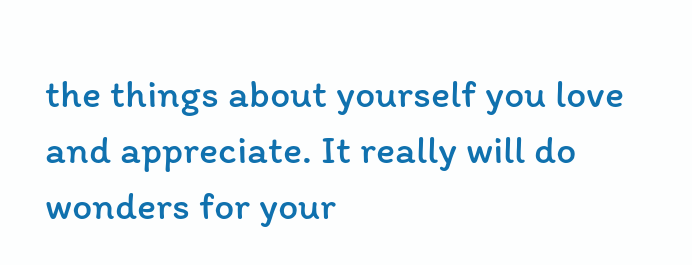the things about yourself you love and appreciate. It really will do wonders for your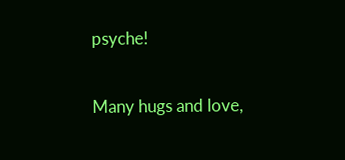psyche!

Many hugs and love,